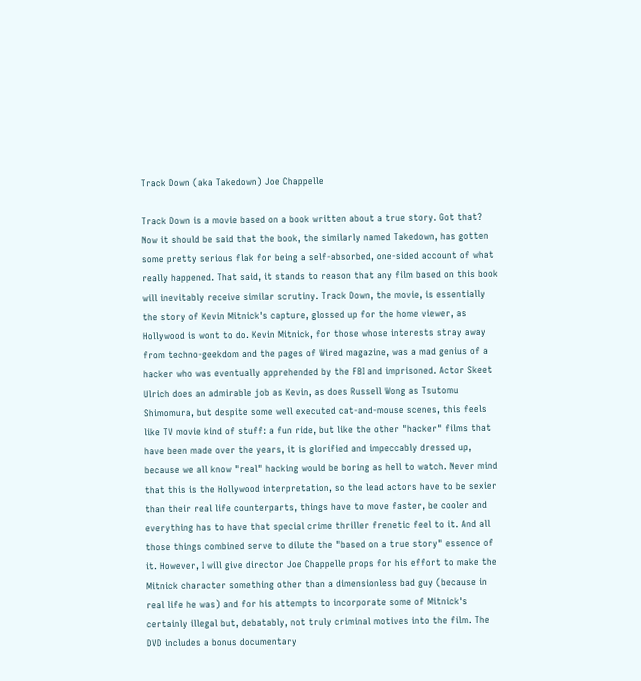Track Down (aka Takedown) Joe Chappelle

Track Down is a movie based on a book written about a true story. Got that? Now it should be said that the book, the similarly named Takedown, has gotten some pretty serious flak for being a self-absorbed, one-sided account of what really happened. That said, it stands to reason that any film based on this book will inevitably receive similar scrutiny. Track Down, the movie, is essentially the story of Kevin Mitnick's capture, glossed up for the home viewer, as Hollywood is wont to do. Kevin Mitnick, for those whose interests stray away from techno-geekdom and the pages of Wired magazine, was a mad genius of a hacker who was eventually apprehended by the FBI and imprisoned. Actor Skeet Ulrich does an admirable job as Kevin, as does Russell Wong as Tsutomu Shimomura, but despite some well executed cat-and-mouse scenes, this feels like TV movie kind of stuff: a fun ride, but like the other "hacker" films that have been made over the years, it is glorified and impeccably dressed up, because we all know "real" hacking would be boring as hell to watch. Never mind that this is the Hollywood interpretation, so the lead actors have to be sexier than their real life counterparts, things have to move faster, be cooler and everything has to have that special crime thriller frenetic feel to it. And all those things combined serve to dilute the "based on a true story" essence of it. However, I will give director Joe Chappelle props for his effort to make the Mitnick character something other than a dimensionless bad guy (because in real life he was) and for his attempts to incorporate some of Mitnick's certainly illegal but, debatably, not truly criminal motives into the film. The DVD includes a bonus documentary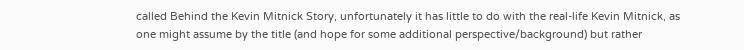called Behind the Kevin Mitnick Story, unfortunately it has little to do with the real-life Kevin Mitnick, as one might assume by the title (and hope for some additional perspective/background) but rather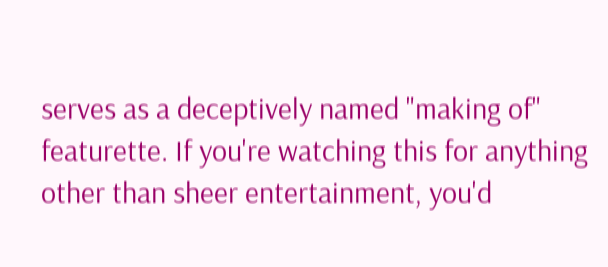serves as a deceptively named "making of" featurette. If you're watching this for anything other than sheer entertainment, you'd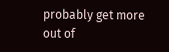probably get more out of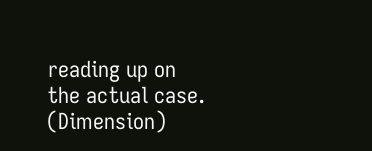reading up on the actual case. (Dimension)